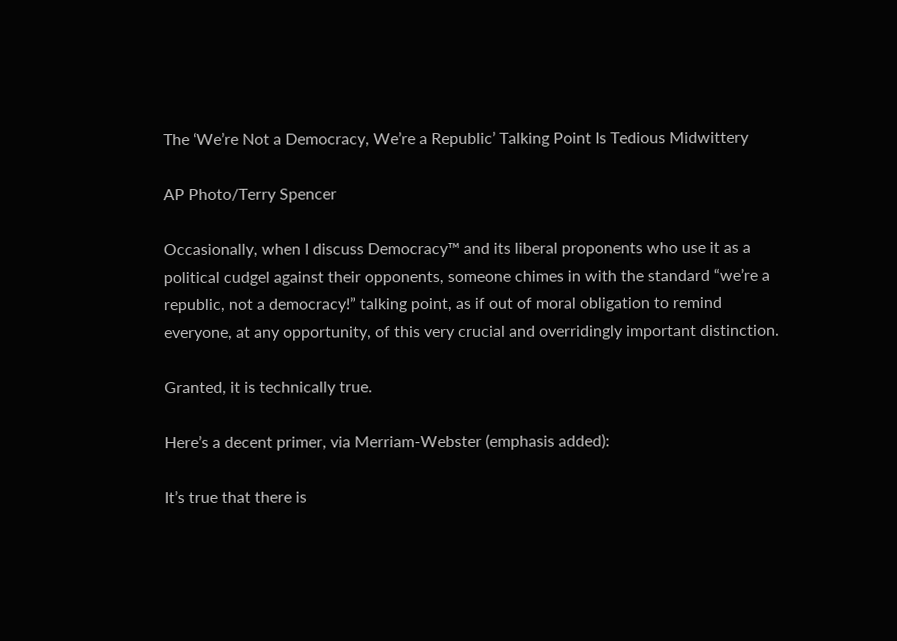The ‘We’re Not a Democracy, We’re a Republic’ Talking Point Is Tedious Midwittery

AP Photo/Terry Spencer

Occasionally, when I discuss Democracy™ and its liberal proponents who use it as a political cudgel against their opponents, someone chimes in with the standard “we’re a republic, not a democracy!” talking point, as if out of moral obligation to remind everyone, at any opportunity, of this very crucial and overridingly important distinction.

Granted, it is technically true.

Here’s a decent primer, via Merriam-Webster (emphasis added):

It’s true that there is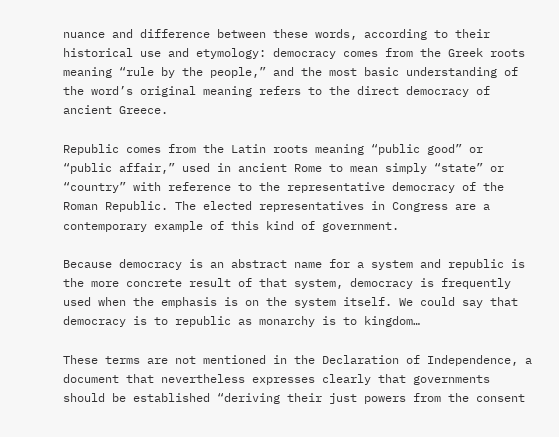nuance and difference between these words, according to their historical use and etymology: democracy comes from the Greek roots meaning “rule by the people,” and the most basic understanding of the word’s original meaning refers to the direct democracy of ancient Greece.

Republic comes from the Latin roots meaning “public good” or “public affair,” used in ancient Rome to mean simply “state” or “country” with reference to the representative democracy of the Roman Republic. The elected representatives in Congress are a contemporary example of this kind of government.

Because democracy is an abstract name for a system and republic is the more concrete result of that system, democracy is frequently used when the emphasis is on the system itself. We could say that democracy is to republic as monarchy is to kingdom…

These terms are not mentioned in the Declaration of Independence, a document that nevertheless expresses clearly that governments should be established “deriving their just powers from the consent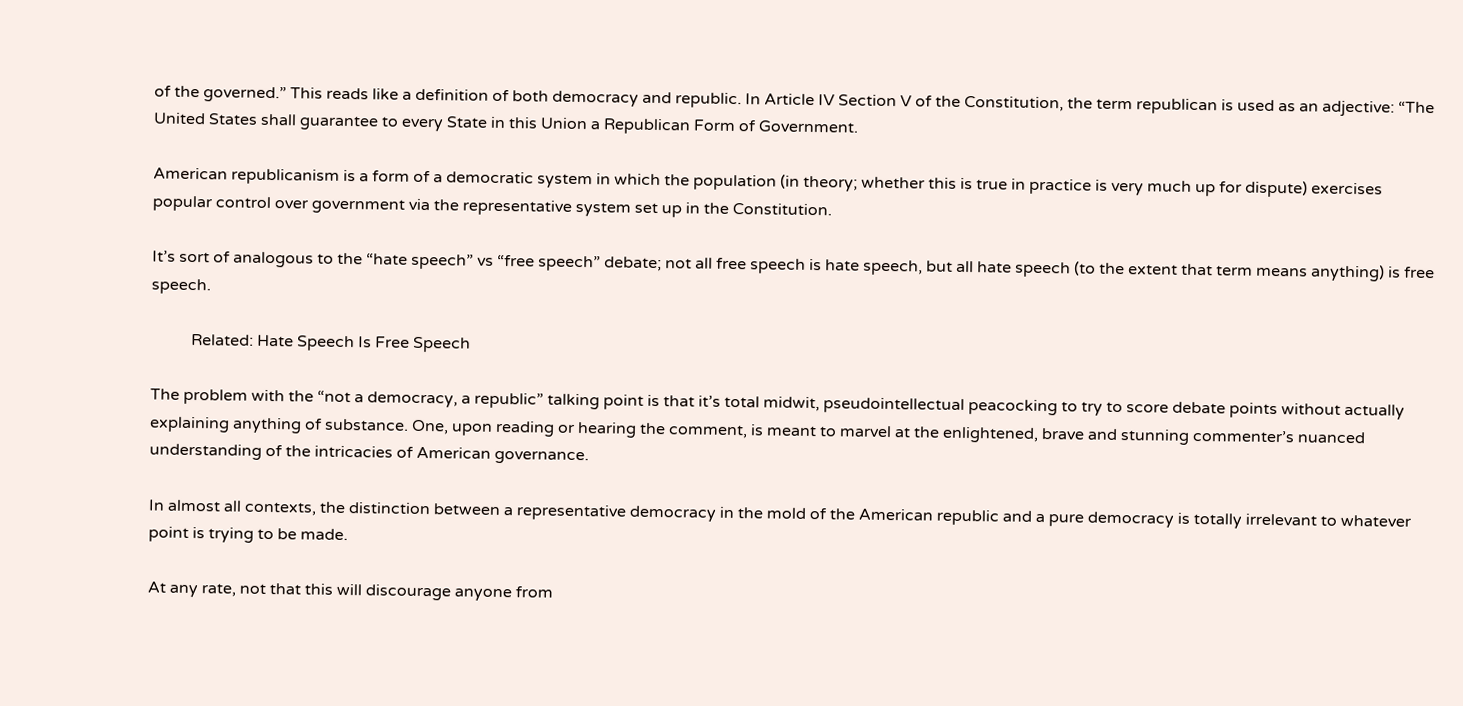of the governed.” This reads like a definition of both democracy and republic. In Article IV Section V of the Constitution, the term republican is used as an adjective: “The United States shall guarantee to every State in this Union a Republican Form of Government.

American republicanism is a form of a democratic system in which the population (in theory; whether this is true in practice is very much up for dispute) exercises popular control over government via the representative system set up in the Constitution.

It’s sort of analogous to the “hate speech” vs “free speech” debate; not all free speech is hate speech, but all hate speech (to the extent that term means anything) is free speech.

          Related: Hate Speech Is Free Speech

The problem with the “not a democracy, a republic” talking point is that it’s total midwit, pseudointellectual peacocking to try to score debate points without actually explaining anything of substance. One, upon reading or hearing the comment, is meant to marvel at the enlightened, brave and stunning commenter’s nuanced understanding of the intricacies of American governance.

In almost all contexts, the distinction between a representative democracy in the mold of the American republic and a pure democracy is totally irrelevant to whatever point is trying to be made.

At any rate, not that this will discourage anyone from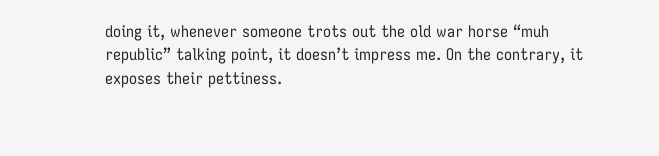doing it, whenever someone trots out the old war horse “muh republic” talking point, it doesn’t impress me. On the contrary, it exposes their pettiness.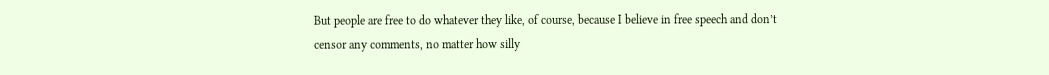But people are free to do whatever they like, of course, because I believe in free speech and don’t censor any comments, no matter how silly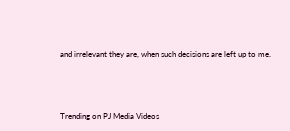and irrelevant they are, when such decisions are left up to me.



Trending on PJ Media Videos